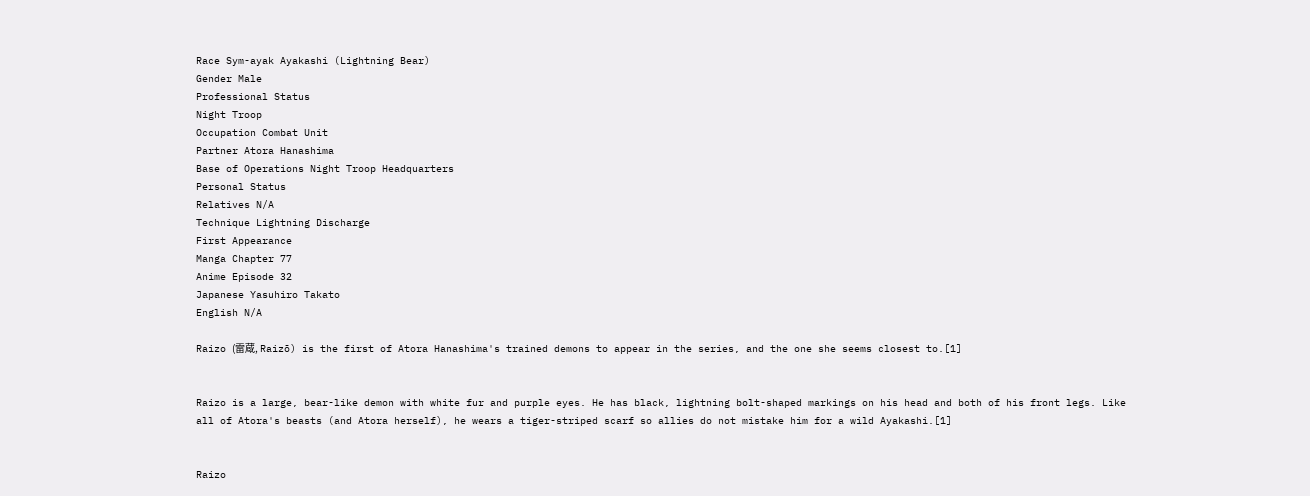Race Sym-ayak Ayakashi (Lightning Bear)
Gender Male
Professional Status
Night Troop
Occupation Combat Unit
Partner Atora Hanashima
Base of Operations Night Troop Headquarters
Personal Status
Relatives N/A
Technique Lightning Discharge
First Appearance
Manga Chapter 77
Anime Episode 32
Japanese Yasuhiro Takato
English N/A

Raizo (雷蔵, Raizō) is the first of Atora Hanashima's trained demons to appear in the series, and the one she seems closest to.[1]


Raizo is a large, bear-like demon with white fur and purple eyes. He has black, lightning bolt-shaped markings on his head and both of his front legs. Like all of Atora's beasts (and Atora herself), he wears a tiger-striped scarf so allies do not mistake him for a wild Ayakashi.[1]


Raizo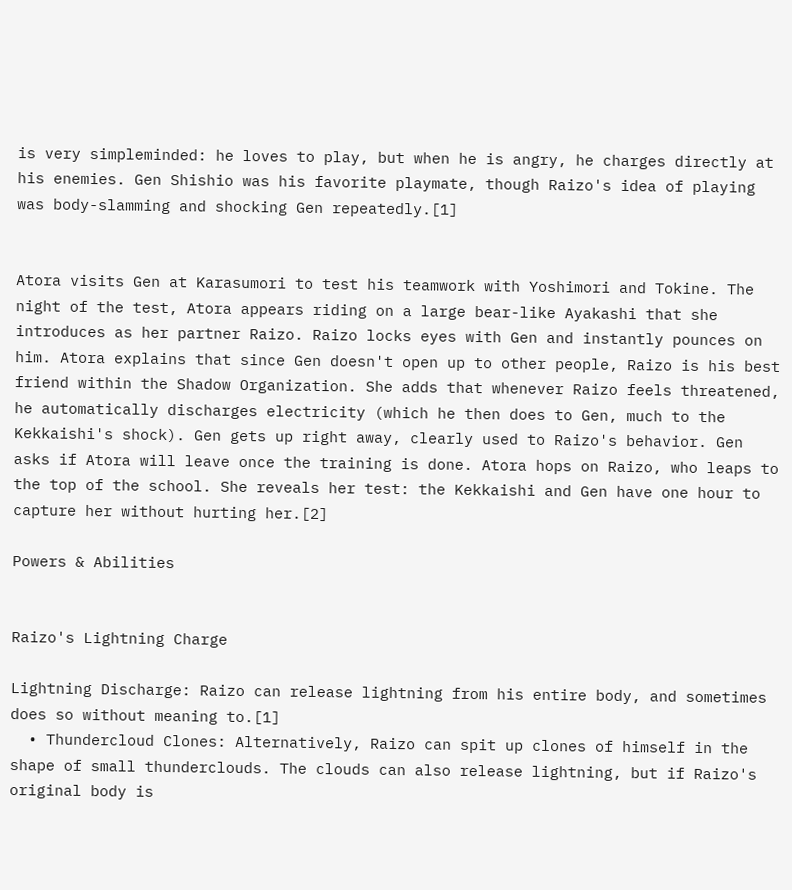is very simpleminded: he loves to play, but when he is angry, he charges directly at his enemies. Gen Shishio was his favorite playmate, though Raizo's idea of playing was body-slamming and shocking Gen repeatedly.[1]


Atora visits Gen at Karasumori to test his teamwork with Yoshimori and Tokine. The night of the test, Atora appears riding on a large bear-like Ayakashi that she introduces as her partner Raizo. Raizo locks eyes with Gen and instantly pounces on him. Atora explains that since Gen doesn't open up to other people, Raizo is his best friend within the Shadow Organization. She adds that whenever Raizo feels threatened, he automatically discharges electricity (which he then does to Gen, much to the Kekkaishi's shock). Gen gets up right away, clearly used to Raizo's behavior. Gen asks if Atora will leave once the training is done. Atora hops on Raizo, who leaps to the top of the school. She reveals her test: the Kekkaishi and Gen have one hour to capture her without hurting her.[2]

Powers & Abilities


Raizo's Lightning Charge

Lightning Discharge: Raizo can release lightning from his entire body, and sometimes does so without meaning to.[1]
  • Thundercloud Clones: Alternatively, Raizo can spit up clones of himself in the shape of small thunderclouds. The clouds can also release lightning, but if Raizo's original body is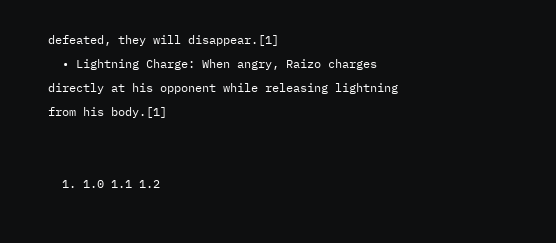defeated, they will disappear.[1]
  • Lightning Charge: When angry, Raizo charges directly at his opponent while releasing lightning from his body.[1]


  1. 1.0 1.1 1.2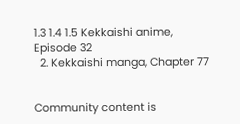1.3 1.4 1.5 Kekkaishi anime, Episode 32
  2. Kekkaishi manga, Chapter 77


Community content is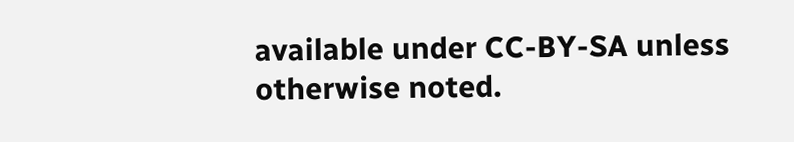available under CC-BY-SA unless otherwise noted.